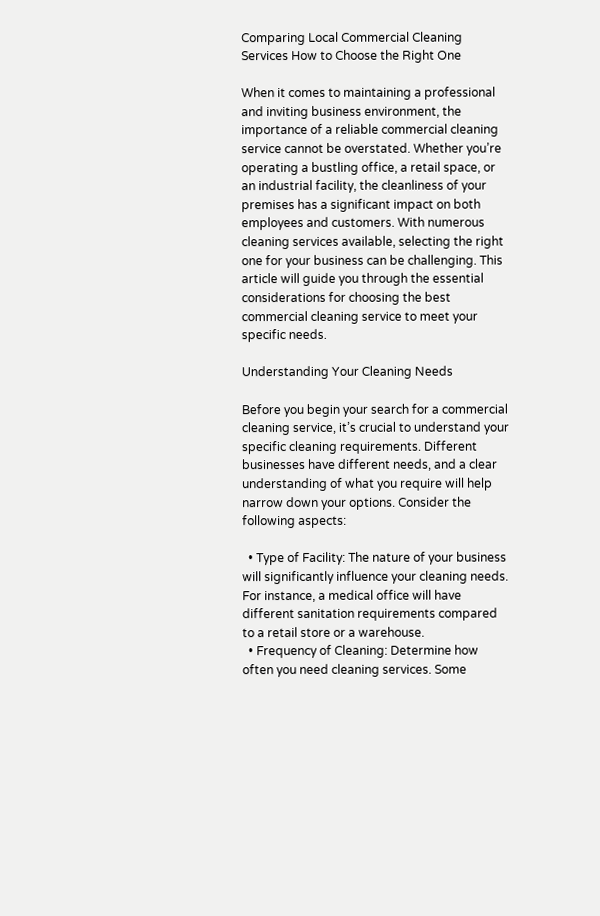Comparing Local Commercial Cleaning Services How to Choose the Right One

When it comes to maintaining a professional and inviting business environment, the importance of a reliable commercial cleaning service cannot be overstated. Whether you’re operating a bustling office, a retail space, or an industrial facility, the cleanliness of your premises has a significant impact on both employees and customers. With numerous cleaning services available, selecting the right one for your business can be challenging. This article will guide you through the essential considerations for choosing the best commercial cleaning service to meet your specific needs.

Understanding Your Cleaning Needs

Before you begin your search for a commercial cleaning service, it’s crucial to understand your specific cleaning requirements. Different businesses have different needs, and a clear understanding of what you require will help narrow down your options. Consider the following aspects:

  • Type of Facility: The nature of your business will significantly influence your cleaning needs. For instance, a medical office will have different sanitation requirements compared to a retail store or a warehouse.
  • Frequency of Cleaning: Determine how often you need cleaning services. Some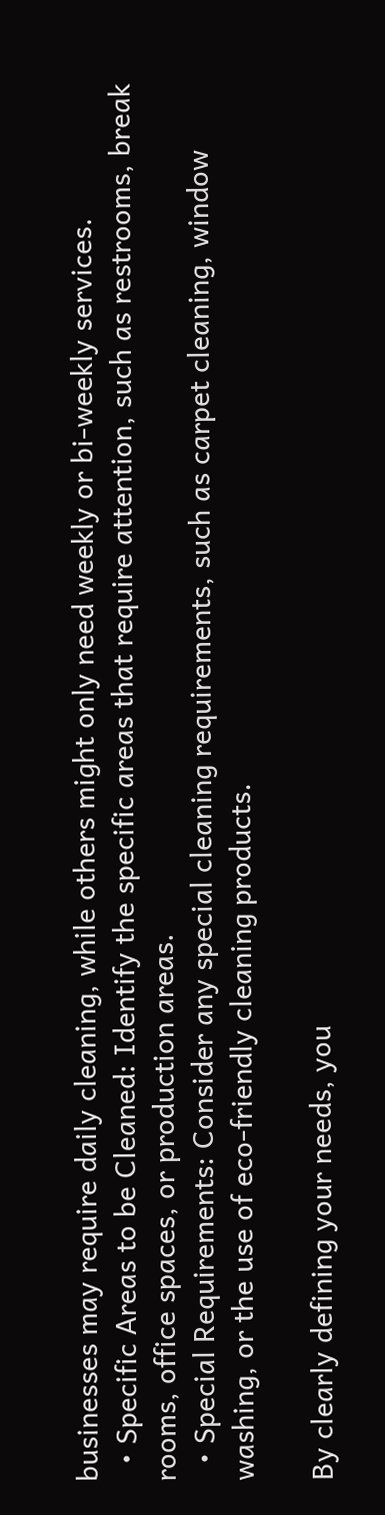businesses may require daily cleaning, while others might only need weekly or bi-weekly services.
  • Specific Areas to be Cleaned: Identify the specific areas that require attention, such as restrooms, break rooms, office spaces, or production areas.
  • Special Requirements: Consider any special cleaning requirements, such as carpet cleaning, window washing, or the use of eco-friendly cleaning products.

By clearly defining your needs, you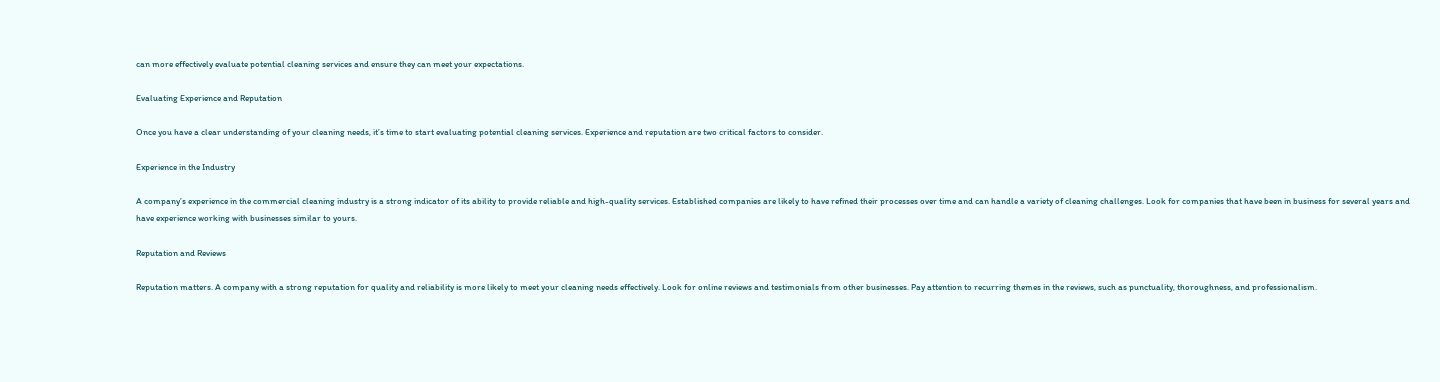can more effectively evaluate potential cleaning services and ensure they can meet your expectations.

Evaluating Experience and Reputation

Once you have a clear understanding of your cleaning needs, it’s time to start evaluating potential cleaning services. Experience and reputation are two critical factors to consider.

Experience in the Industry

A company’s experience in the commercial cleaning industry is a strong indicator of its ability to provide reliable and high-quality services. Established companies are likely to have refined their processes over time and can handle a variety of cleaning challenges. Look for companies that have been in business for several years and have experience working with businesses similar to yours.

Reputation and Reviews

Reputation matters. A company with a strong reputation for quality and reliability is more likely to meet your cleaning needs effectively. Look for online reviews and testimonials from other businesses. Pay attention to recurring themes in the reviews, such as punctuality, thoroughness, and professionalism.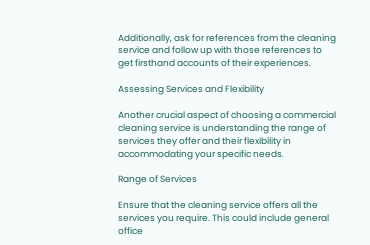Additionally, ask for references from the cleaning service and follow up with those references to get firsthand accounts of their experiences.

Assessing Services and Flexibility

Another crucial aspect of choosing a commercial cleaning service is understanding the range of services they offer and their flexibility in accommodating your specific needs.

Range of Services

Ensure that the cleaning service offers all the services you require. This could include general office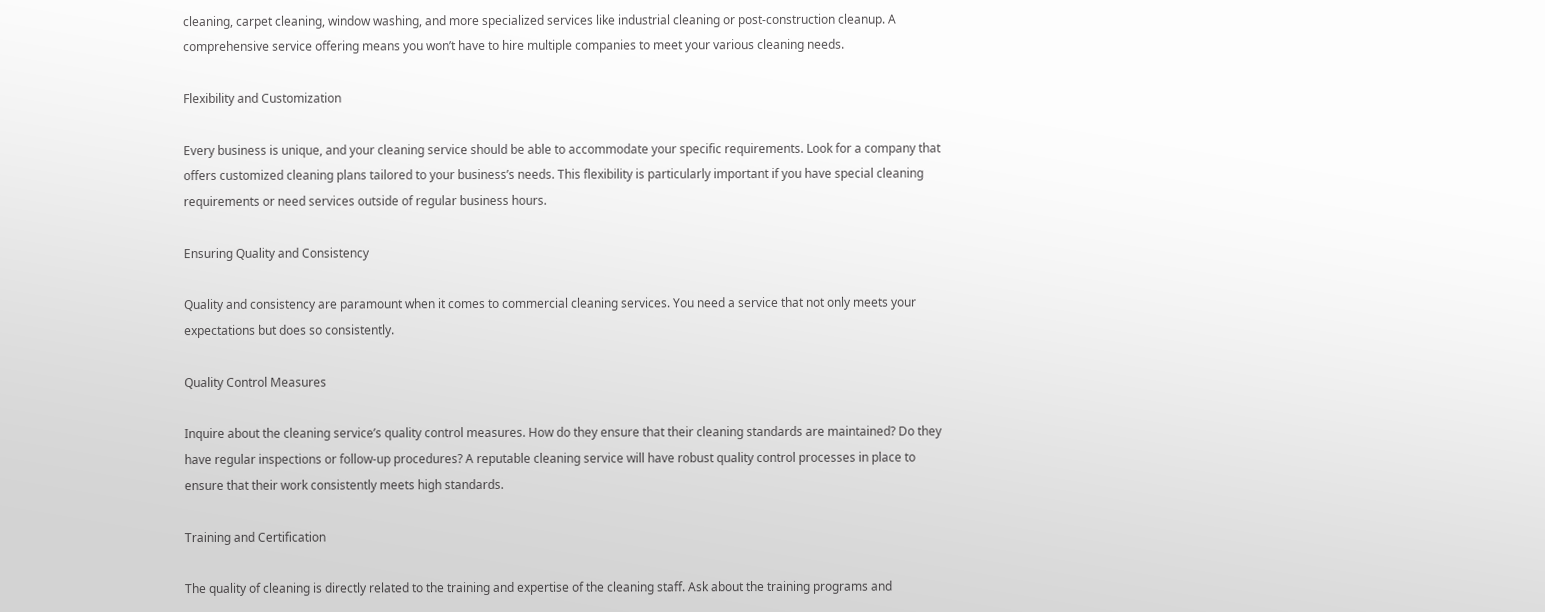cleaning, carpet cleaning, window washing, and more specialized services like industrial cleaning or post-construction cleanup. A comprehensive service offering means you won’t have to hire multiple companies to meet your various cleaning needs.

Flexibility and Customization

Every business is unique, and your cleaning service should be able to accommodate your specific requirements. Look for a company that offers customized cleaning plans tailored to your business’s needs. This flexibility is particularly important if you have special cleaning requirements or need services outside of regular business hours.

Ensuring Quality and Consistency

Quality and consistency are paramount when it comes to commercial cleaning services. You need a service that not only meets your expectations but does so consistently.

Quality Control Measures

Inquire about the cleaning service’s quality control measures. How do they ensure that their cleaning standards are maintained? Do they have regular inspections or follow-up procedures? A reputable cleaning service will have robust quality control processes in place to ensure that their work consistently meets high standards.

Training and Certification

The quality of cleaning is directly related to the training and expertise of the cleaning staff. Ask about the training programs and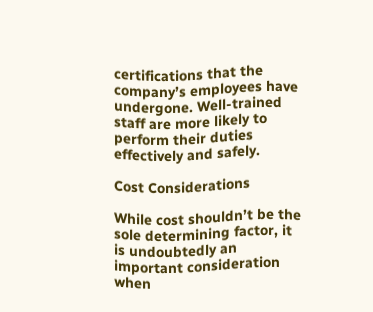certifications that the company’s employees have undergone. Well-trained staff are more likely to perform their duties effectively and safely.

Cost Considerations

While cost shouldn’t be the sole determining factor, it is undoubtedly an important consideration when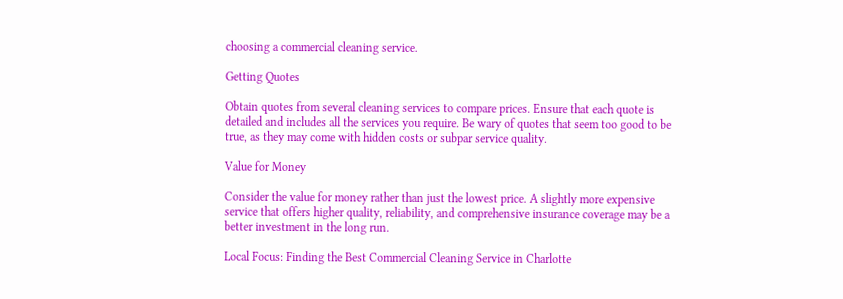choosing a commercial cleaning service.

Getting Quotes

Obtain quotes from several cleaning services to compare prices. Ensure that each quote is detailed and includes all the services you require. Be wary of quotes that seem too good to be true, as they may come with hidden costs or subpar service quality.

Value for Money

Consider the value for money rather than just the lowest price. A slightly more expensive service that offers higher quality, reliability, and comprehensive insurance coverage may be a better investment in the long run.

Local Focus: Finding the Best Commercial Cleaning Service in Charlotte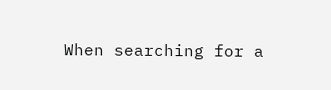When searching for a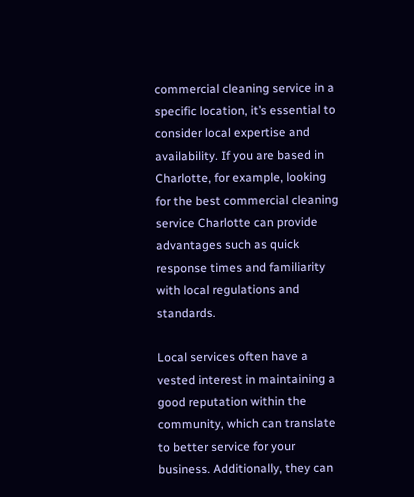commercial cleaning service in a specific location, it’s essential to consider local expertise and availability. If you are based in Charlotte, for example, looking for the best commercial cleaning service Charlotte can provide advantages such as quick response times and familiarity with local regulations and standards.

Local services often have a vested interest in maintaining a good reputation within the community, which can translate to better service for your business. Additionally, they can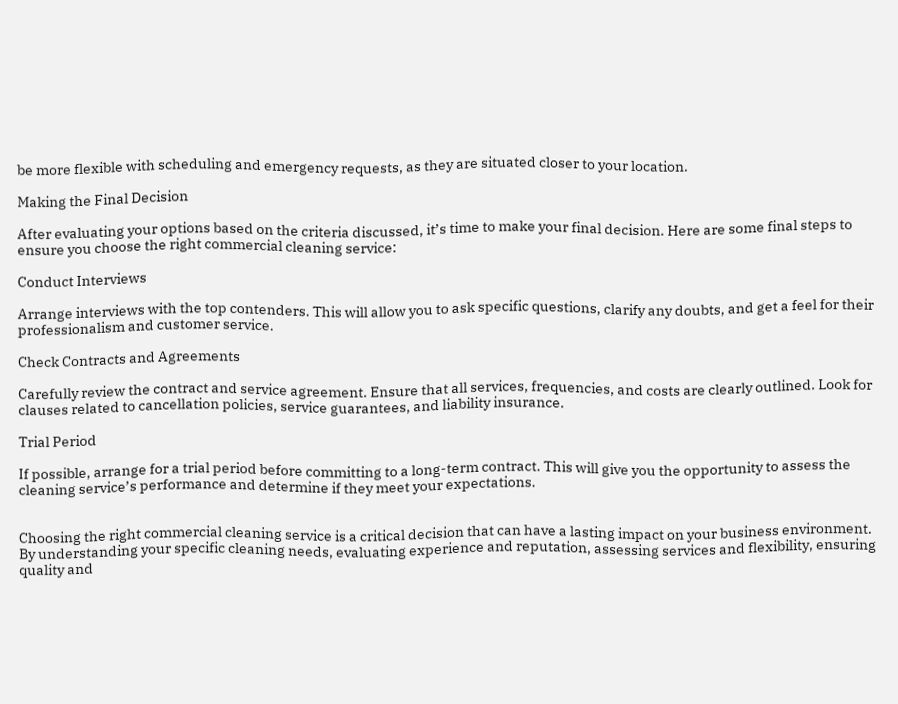be more flexible with scheduling and emergency requests, as they are situated closer to your location.

Making the Final Decision

After evaluating your options based on the criteria discussed, it’s time to make your final decision. Here are some final steps to ensure you choose the right commercial cleaning service:

Conduct Interviews

Arrange interviews with the top contenders. This will allow you to ask specific questions, clarify any doubts, and get a feel for their professionalism and customer service.

Check Contracts and Agreements

Carefully review the contract and service agreement. Ensure that all services, frequencies, and costs are clearly outlined. Look for clauses related to cancellation policies, service guarantees, and liability insurance.

Trial Period

If possible, arrange for a trial period before committing to a long-term contract. This will give you the opportunity to assess the cleaning service’s performance and determine if they meet your expectations.


Choosing the right commercial cleaning service is a critical decision that can have a lasting impact on your business environment. By understanding your specific cleaning needs, evaluating experience and reputation, assessing services and flexibility, ensuring quality and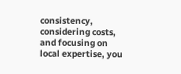consistency, considering costs, and focusing on local expertise, you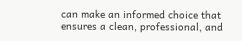can make an informed choice that ensures a clean, professional, and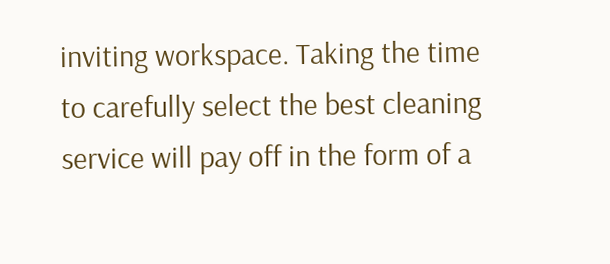inviting workspace. Taking the time to carefully select the best cleaning service will pay off in the form of a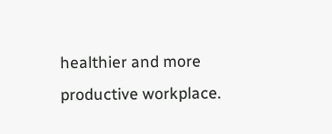healthier and more productive workplace.